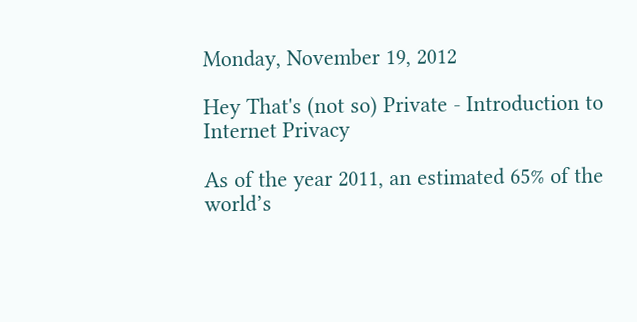Monday, November 19, 2012

Hey That's (not so) Private - Introduction to Internet Privacy

As of the year 2011, an estimated 65% of the world’s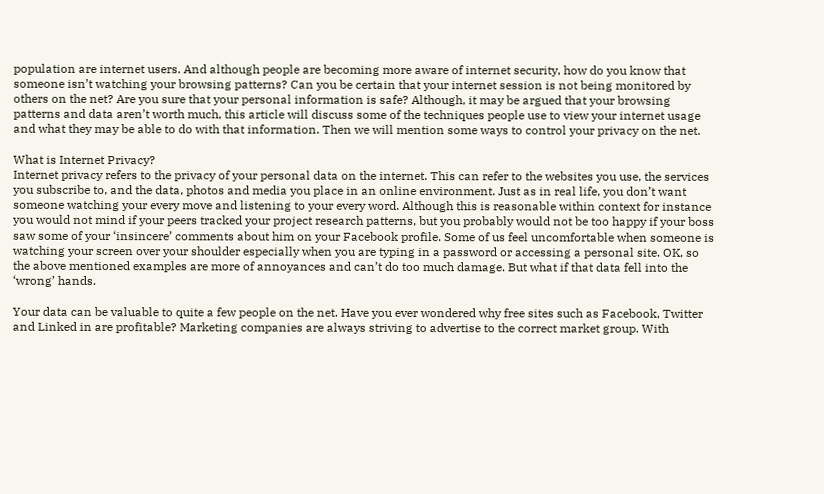population are internet users. And although people are becoming more aware of internet security, how do you know that someone isn’t watching your browsing patterns? Can you be certain that your internet session is not being monitored by others on the net? Are you sure that your personal information is safe? Although, it may be argued that your browsing patterns and data aren’t worth much, this article will discuss some of the techniques people use to view your internet usage and what they may be able to do with that information. Then we will mention some ways to control your privacy on the net.

What is Internet Privacy?
Internet privacy refers to the privacy of your personal data on the internet. This can refer to the websites you use, the services you subscribe to, and the data, photos and media you place in an online environment. Just as in real life, you don’t want someone watching your every move and listening to your every word. Although this is reasonable within context for instance you would not mind if your peers tracked your project research patterns, but you probably would not be too happy if your boss saw some of your ‘insincere’ comments about him on your Facebook profile. Some of us feel uncomfortable when someone is watching your screen over your shoulder especially when you are typing in a password or accessing a personal site. OK, so the above mentioned examples are more of annoyances and can’t do too much damage. But what if that data fell into the ‘wrong’ hands.

Your data can be valuable to quite a few people on the net. Have you ever wondered why free sites such as Facebook, Twitter and Linked in are profitable? Marketing companies are always striving to advertise to the correct market group. With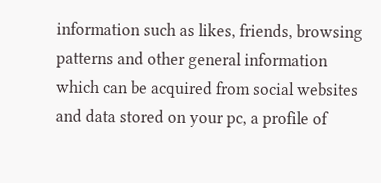information such as likes, friends, browsing patterns and other general information which can be acquired from social websites and data stored on your pc, a profile of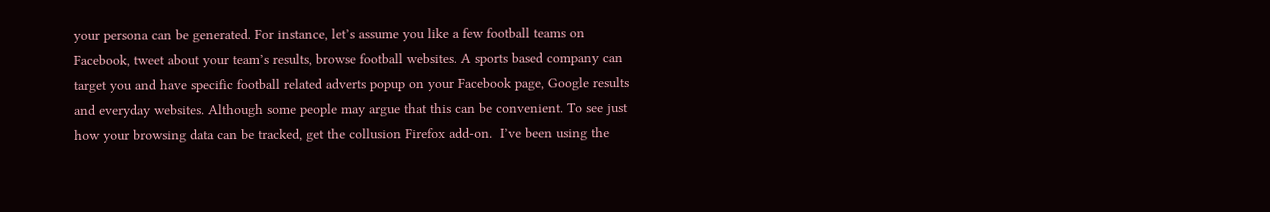your persona can be generated. For instance, let’s assume you like a few football teams on Facebook, tweet about your team’s results, browse football websites. A sports based company can target you and have specific football related adverts popup on your Facebook page, Google results and everyday websites. Although some people may argue that this can be convenient. To see just how your browsing data can be tracked, get the collusion Firefox add-on.  I’ve been using the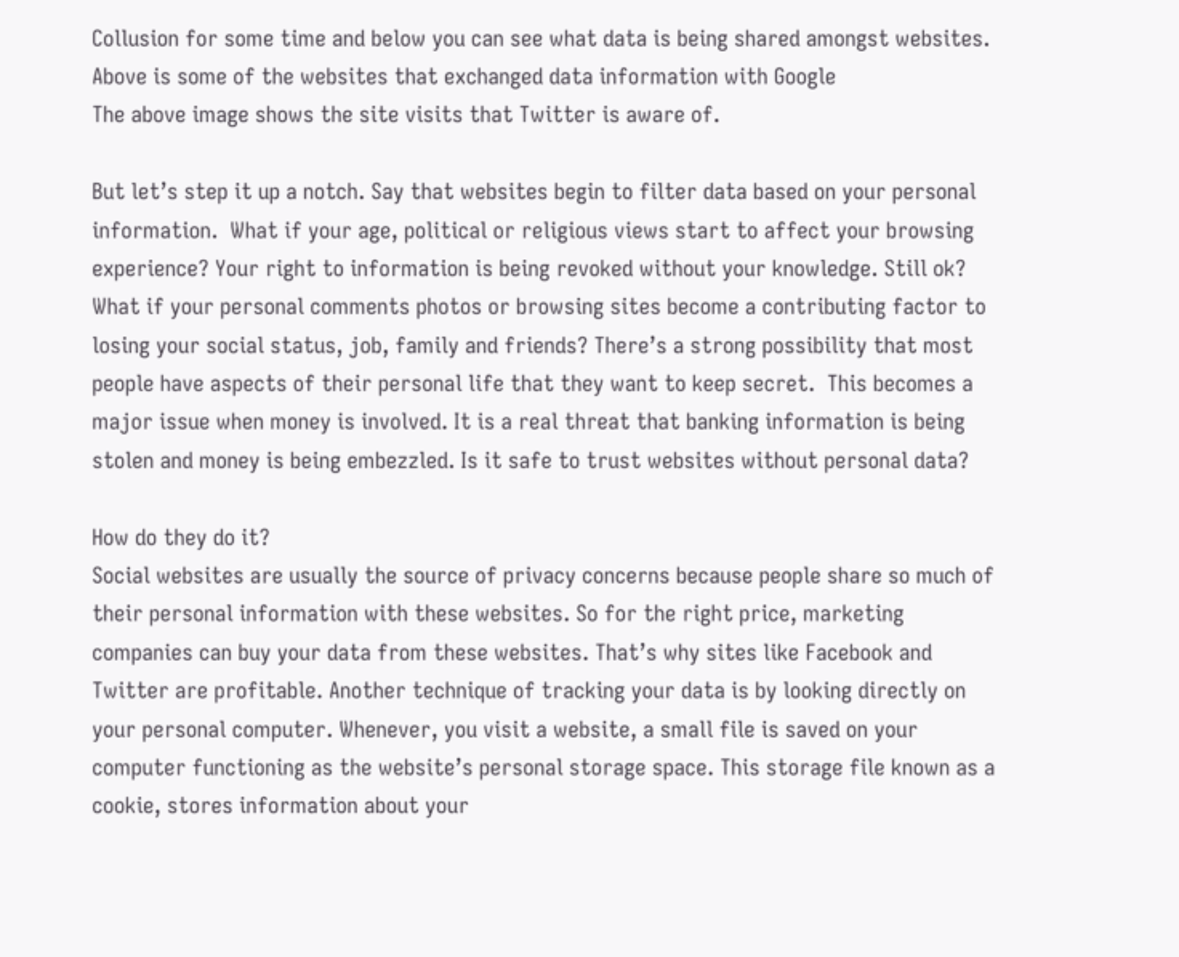Collusion for some time and below you can see what data is being shared amongst websites.
Above is some of the websites that exchanged data information with Google
The above image shows the site visits that Twitter is aware of.

But let’s step it up a notch. Say that websites begin to filter data based on your personal information.  What if your age, political or religious views start to affect your browsing experience? Your right to information is being revoked without your knowledge. Still ok? What if your personal comments photos or browsing sites become a contributing factor to losing your social status, job, family and friends? There’s a strong possibility that most people have aspects of their personal life that they want to keep secret.  This becomes a major issue when money is involved. It is a real threat that banking information is being stolen and money is being embezzled. Is it safe to trust websites without personal data?

How do they do it?
Social websites are usually the source of privacy concerns because people share so much of their personal information with these websites. So for the right price, marketing companies can buy your data from these websites. That’s why sites like Facebook and Twitter are profitable. Another technique of tracking your data is by looking directly on your personal computer. Whenever, you visit a website, a small file is saved on your computer functioning as the website’s personal storage space. This storage file known as a cookie, stores information about your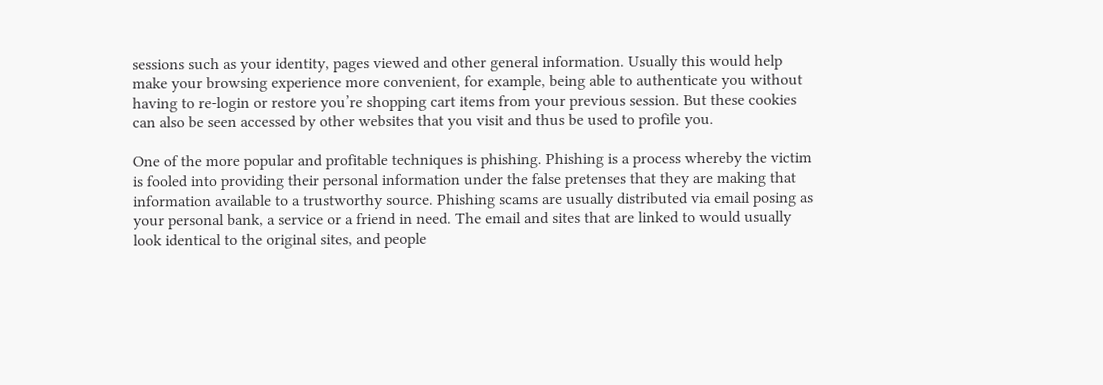sessions such as your identity, pages viewed and other general information. Usually this would help make your browsing experience more convenient, for example, being able to authenticate you without having to re-login or restore you’re shopping cart items from your previous session. But these cookies can also be seen accessed by other websites that you visit and thus be used to profile you.

One of the more popular and profitable techniques is phishing. Phishing is a process whereby the victim is fooled into providing their personal information under the false pretenses that they are making that information available to a trustworthy source. Phishing scams are usually distributed via email posing as your personal bank, a service or a friend in need. The email and sites that are linked to would usually look identical to the original sites, and people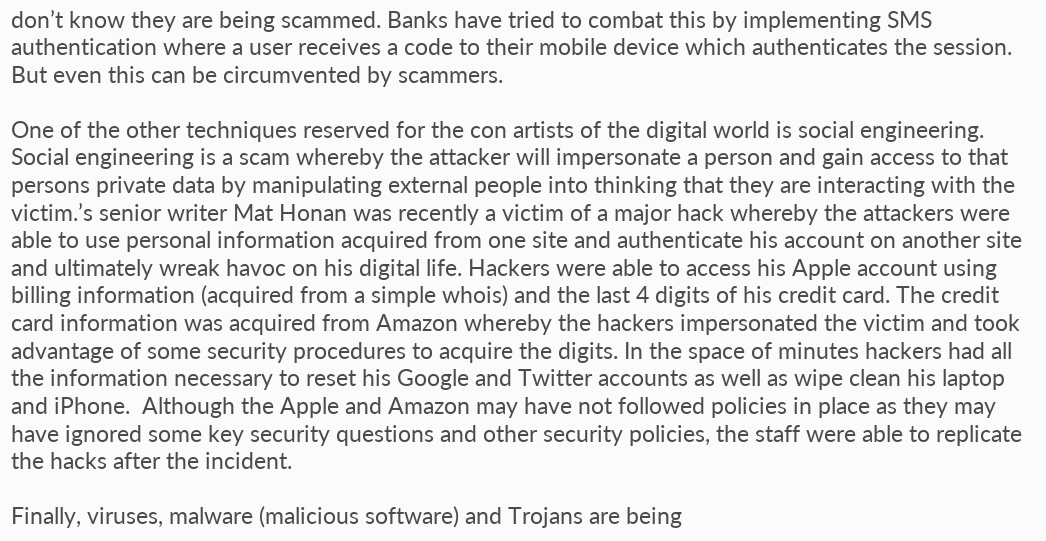don’t know they are being scammed. Banks have tried to combat this by implementing SMS authentication where a user receives a code to their mobile device which authenticates the session.  But even this can be circumvented by scammers.

One of the other techniques reserved for the con artists of the digital world is social engineering. Social engineering is a scam whereby the attacker will impersonate a person and gain access to that persons private data by manipulating external people into thinking that they are interacting with the victim.’s senior writer Mat Honan was recently a victim of a major hack whereby the attackers were able to use personal information acquired from one site and authenticate his account on another site and ultimately wreak havoc on his digital life. Hackers were able to access his Apple account using billing information (acquired from a simple whois) and the last 4 digits of his credit card. The credit card information was acquired from Amazon whereby the hackers impersonated the victim and took advantage of some security procedures to acquire the digits. In the space of minutes hackers had all the information necessary to reset his Google and Twitter accounts as well as wipe clean his laptop and iPhone.  Although the Apple and Amazon may have not followed policies in place as they may have ignored some key security questions and other security policies, the staff were able to replicate the hacks after the incident.

Finally, viruses, malware (malicious software) and Trojans are being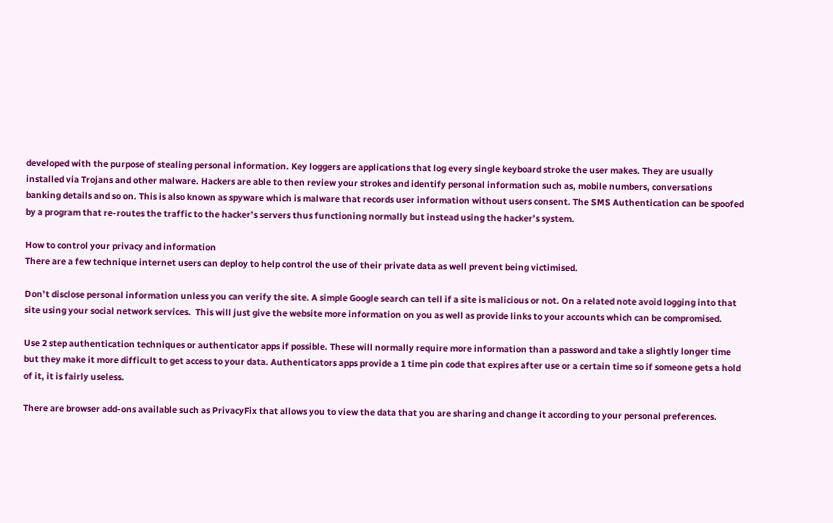developed with the purpose of stealing personal information. Key loggers are applications that log every single keyboard stroke the user makes. They are usually installed via Trojans and other malware. Hackers are able to then review your strokes and identify personal information such as, mobile numbers, conversations banking details and so on. This is also known as spyware which is malware that records user information without users consent. The SMS Authentication can be spoofed by a program that re-routes the traffic to the hacker’s servers thus functioning normally but instead using the hacker’s system.

How to control your privacy and information
There are a few technique internet users can deploy to help control the use of their private data as well prevent being victimised.

Don’t disclose personal information unless you can verify the site. A simple Google search can tell if a site is malicious or not. On a related note avoid logging into that site using your social network services.  This will just give the website more information on you as well as provide links to your accounts which can be compromised.

Use 2 step authentication techniques or authenticator apps if possible. These will normally require more information than a password and take a slightly longer time but they make it more difficult to get access to your data. Authenticators apps provide a 1 time pin code that expires after use or a certain time so if someone gets a hold of it, it is fairly useless.

There are browser add-ons available such as PrivacyFix that allows you to view the data that you are sharing and change it according to your personal preferences.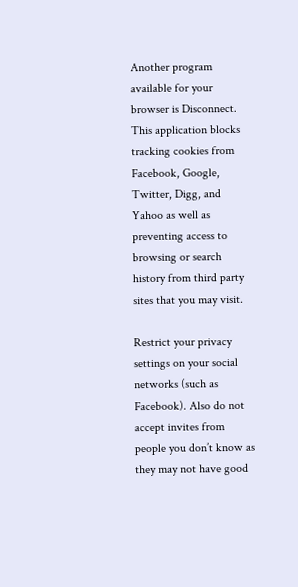Another program available for your browser is Disconnect. This application blocks tracking cookies from Facebook, Google, Twitter, Digg, and Yahoo as well as preventing access to browsing or search history from third party sites that you may visit.

Restrict your privacy settings on your social networks (such as Facebook). Also do not accept invites from people you don’t know as they may not have good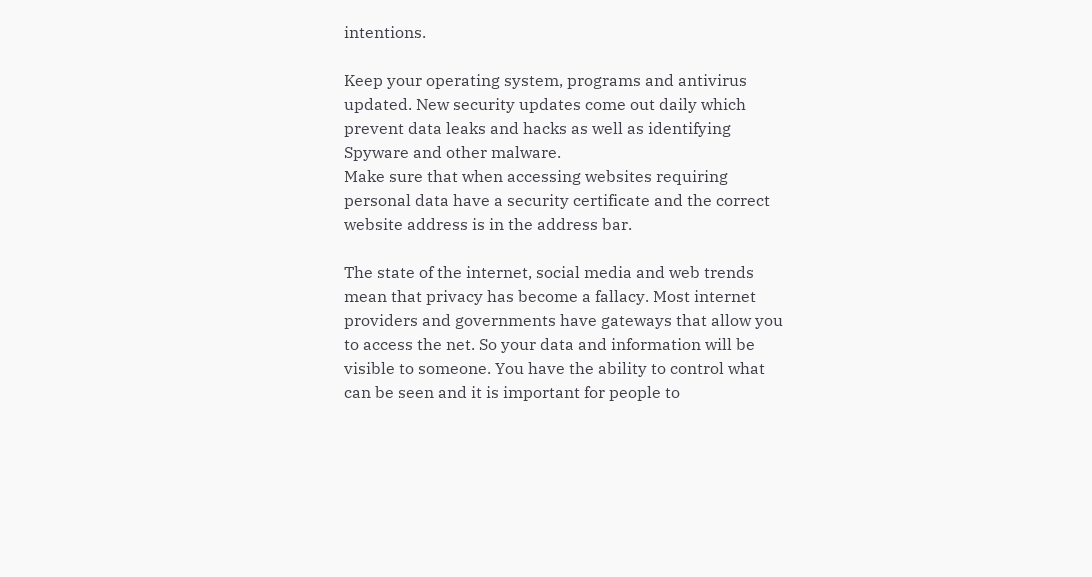intentions.

Keep your operating system, programs and antivirus updated. New security updates come out daily which prevent data leaks and hacks as well as identifying Spyware and other malware.
Make sure that when accessing websites requiring personal data have a security certificate and the correct website address is in the address bar.

The state of the internet, social media and web trends mean that privacy has become a fallacy. Most internet providers and governments have gateways that allow you to access the net. So your data and information will be visible to someone. You have the ability to control what can be seen and it is important for people to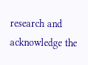research and acknowledge the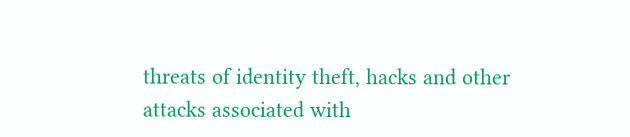threats of identity theft, hacks and other attacks associated with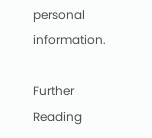personal information.

Further Reading